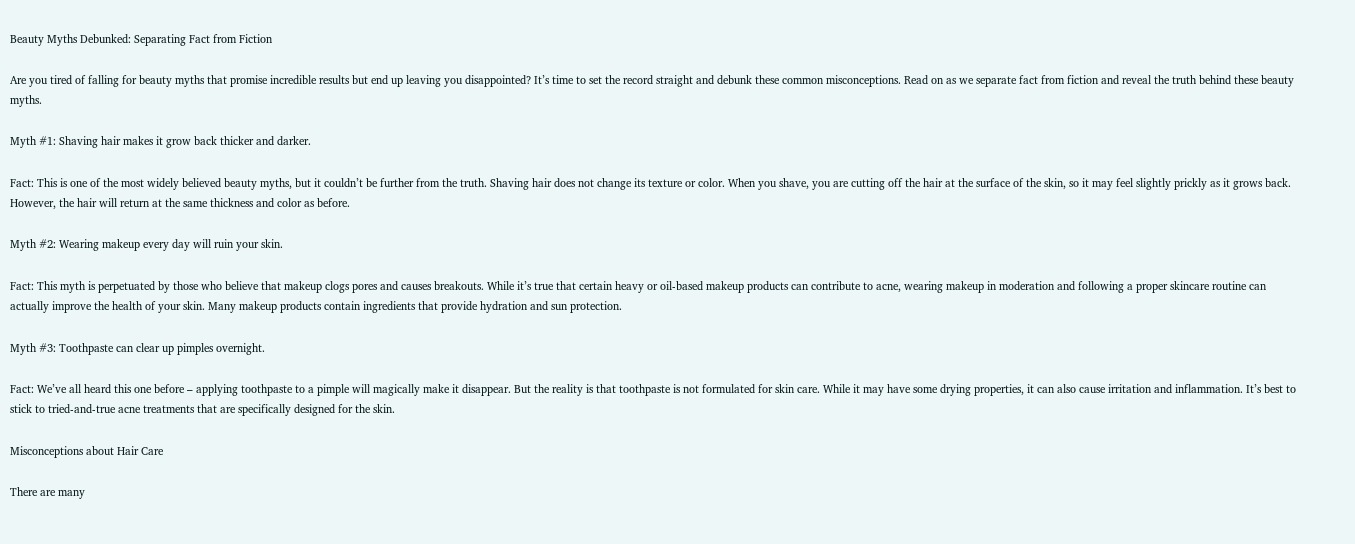Beauty Myths Debunked: Separating Fact from Fiction

Are you tired of falling for beauty myths that promise incredible results but end up leaving you disappointed? It’s time to set the record straight and debunk these common misconceptions. Read on as we separate fact from fiction and reveal the truth behind these beauty myths.

Myth #1: Shaving hair makes it grow back thicker and darker.

Fact: This is one of the most widely believed beauty myths, but it couldn’t be further from the truth. Shaving hair does not change its texture or color. When you shave, you are cutting off the hair at the surface of the skin, so it may feel slightly prickly as it grows back. However, the hair will return at the same thickness and color as before.

Myth #2: Wearing makeup every day will ruin your skin.

Fact: This myth is perpetuated by those who believe that makeup clogs pores and causes breakouts. While it’s true that certain heavy or oil-based makeup products can contribute to acne, wearing makeup in moderation and following a proper skincare routine can actually improve the health of your skin. Many makeup products contain ingredients that provide hydration and sun protection.

Myth #3: Toothpaste can clear up pimples overnight.

Fact: We’ve all heard this one before – applying toothpaste to a pimple will magically make it disappear. But the reality is that toothpaste is not formulated for skin care. While it may have some drying properties, it can also cause irritation and inflammation. It’s best to stick to tried-and-true acne treatments that are specifically designed for the skin.

Misconceptions about Hair Care

There are many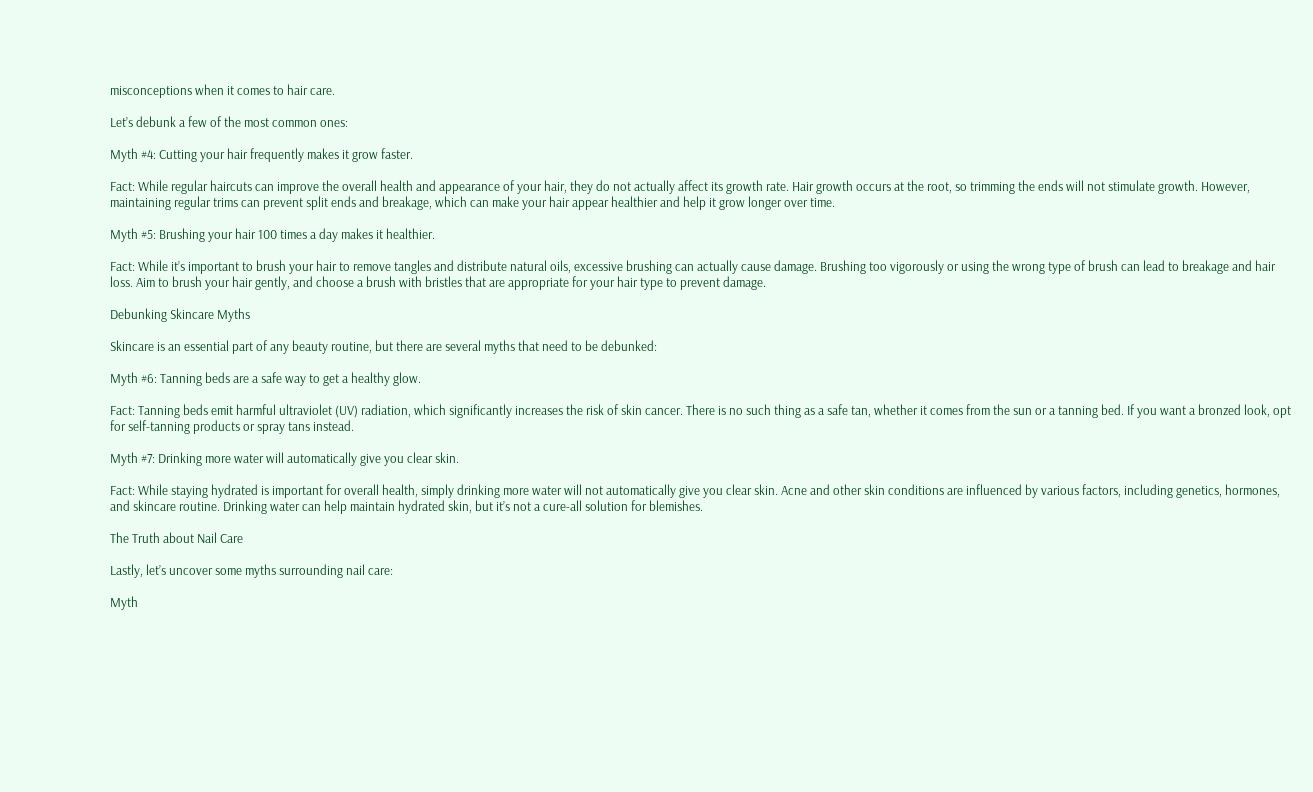misconceptions when it comes to hair care.

Let’s debunk a few of the most common ones:

Myth #4: Cutting your hair frequently makes it grow faster.

Fact: While regular haircuts can improve the overall health and appearance of your hair, they do not actually affect its growth rate. Hair growth occurs at the root, so trimming the ends will not stimulate growth. However, maintaining regular trims can prevent split ends and breakage, which can make your hair appear healthier and help it grow longer over time.

Myth #5: Brushing your hair 100 times a day makes it healthier.

Fact: While it’s important to brush your hair to remove tangles and distribute natural oils, excessive brushing can actually cause damage. Brushing too vigorously or using the wrong type of brush can lead to breakage and hair loss. Aim to brush your hair gently, and choose a brush with bristles that are appropriate for your hair type to prevent damage.

Debunking Skincare Myths

Skincare is an essential part of any beauty routine, but there are several myths that need to be debunked:

Myth #6: Tanning beds are a safe way to get a healthy glow.

Fact: Tanning beds emit harmful ultraviolet (UV) radiation, which significantly increases the risk of skin cancer. There is no such thing as a safe tan, whether it comes from the sun or a tanning bed. If you want a bronzed look, opt for self-tanning products or spray tans instead.

Myth #7: Drinking more water will automatically give you clear skin.

Fact: While staying hydrated is important for overall health, simply drinking more water will not automatically give you clear skin. Acne and other skin conditions are influenced by various factors, including genetics, hormones, and skincare routine. Drinking water can help maintain hydrated skin, but it’s not a cure-all solution for blemishes.

The Truth about Nail Care

Lastly, let’s uncover some myths surrounding nail care:

Myth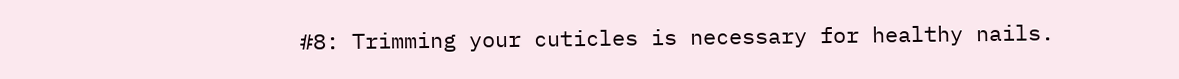#8: Trimming your cuticles is necessary for healthy nails.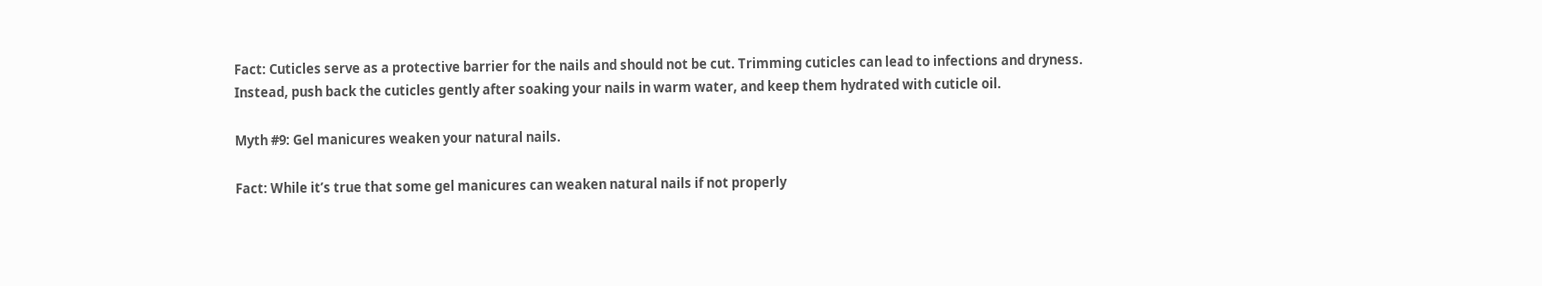Fact: Cuticles serve as a protective barrier for the nails and should not be cut. Trimming cuticles can lead to infections and dryness. Instead, push back the cuticles gently after soaking your nails in warm water, and keep them hydrated with cuticle oil.

Myth #9: Gel manicures weaken your natural nails.

Fact: While it’s true that some gel manicures can weaken natural nails if not properly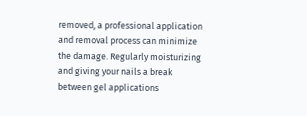removed, a professional application and removal process can minimize the damage. Regularly moisturizing and giving your nails a break between gel applications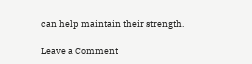can help maintain their strength.

Leave a Comment